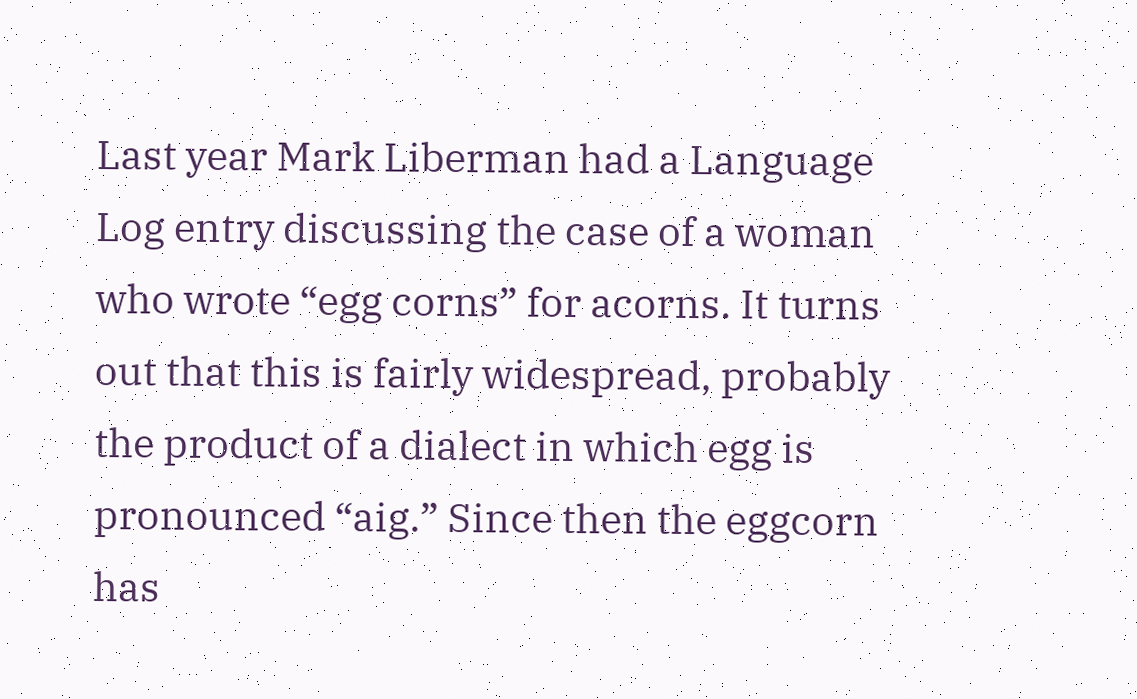Last year Mark Liberman had a Language Log entry discussing the case of a woman who wrote “egg corns” for acorns. It turns out that this is fairly widespread, probably the product of a dialect in which egg is pronounced “aig.” Since then the eggcorn has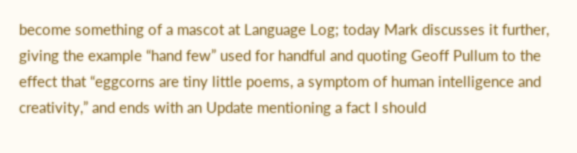become something of a mascot at Language Log; today Mark discusses it further, giving the example “hand few” used for handful and quoting Geoff Pullum to the effect that “eggcorns are tiny little poems, a symptom of human intelligence and creativity,” and ends with an Update mentioning a fact I should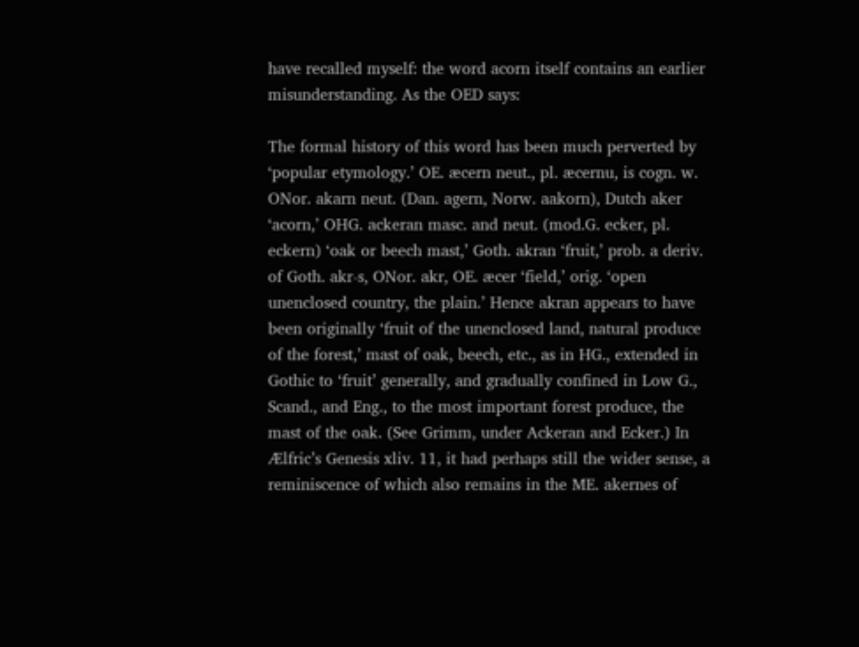have recalled myself: the word acorn itself contains an earlier misunderstanding. As the OED says:

The formal history of this word has been much perverted by ‘popular etymology.’ OE. æcern neut., pl. æcernu, is cogn. w. ONor. akarn neut. (Dan. agern, Norw. aakorn), Dutch aker ‘acorn,’ OHG. ackeran masc. and neut. (mod.G. ecker, pl. eckern) ‘oak or beech mast,’ Goth. akran ‘fruit,’ prob. a deriv. of Goth. akr-s, ONor. akr, OE. æcer ‘field,’ orig. ‘open unenclosed country, the plain.’ Hence akran appears to have been originally ‘fruit of the unenclosed land, natural produce of the forest,’ mast of oak, beech, etc., as in HG., extended in Gothic to ‘fruit’ generally, and gradually confined in Low G., Scand., and Eng., to the most important forest produce, the mast of the oak. (See Grimm, under Ackeran and Ecker.) In Ælfric’s Genesis xliv. 11, it had perhaps still the wider sense, a reminiscence of which also remains in the ME. akernes of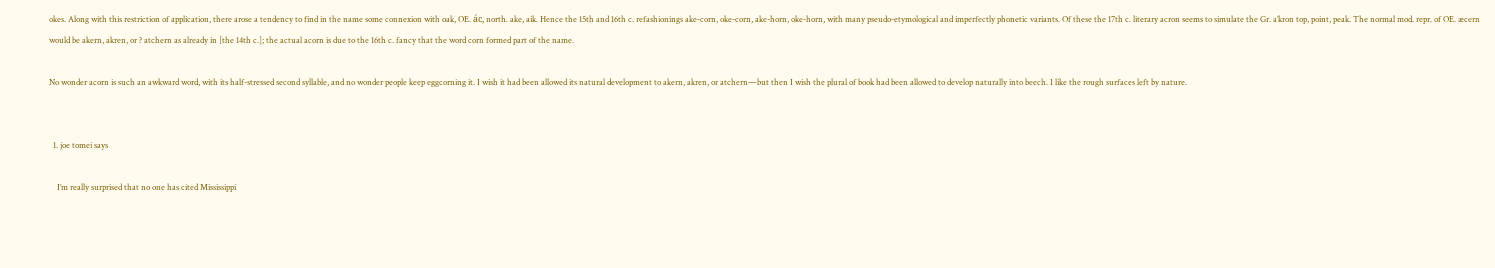okes. Along with this restriction of application, there arose a tendency to find in the name some connexion with oak, OE. ác, north. ake, aik. Hence the 15th and 16th c. refashionings ake-corn, oke-corn, ake-horn, oke-horn, with many pseudo-etymological and imperfectly phonetic variants. Of these the 17th c. literary acron seems to simulate the Gr. a’kron top, point, peak. The normal mod. repr. of OE. æcern would be akern, akren, or ? atchern as already in [the 14th c.]; the actual acorn is due to the 16th c. fancy that the word corn formed part of the name.

No wonder acorn is such an awkward word, with its half-stressed second syllable, and no wonder people keep eggcorning it. I wish it had been allowed its natural development to akern, akren, or atchern—but then I wish the plural of book had been allowed to develop naturally into beech. I like the rough surfaces left by nature.


  1. joe tomei says

    I’m really surprised that no one has cited Mississippi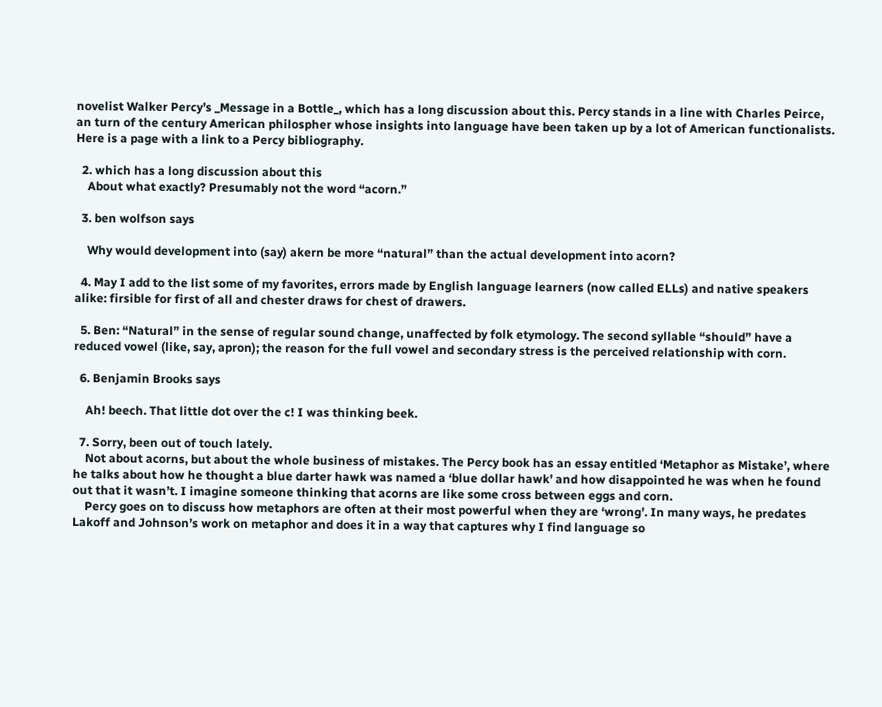novelist Walker Percy’s _Message in a Bottle_, which has a long discussion about this. Percy stands in a line with Charles Peirce, an turn of the century American philospher whose insights into language have been taken up by a lot of American functionalists. Here is a page with a link to a Percy bibliography.

  2. which has a long discussion about this
    About what exactly? Presumably not the word “acorn.”

  3. ben wolfson says

    Why would development into (say) akern be more “natural” than the actual development into acorn?

  4. May I add to the list some of my favorites, errors made by English language learners (now called ELLs) and native speakers alike: firsible for first of all and chester draws for chest of drawers.

  5. Ben: “Natural” in the sense of regular sound change, unaffected by folk etymology. The second syllable “should” have a reduced vowel (like, say, apron); the reason for the full vowel and secondary stress is the perceived relationship with corn.

  6. Benjamin Brooks says

    Ah! beech. That little dot over the c! I was thinking beek.

  7. Sorry, been out of touch lately.
    Not about acorns, but about the whole business of mistakes. The Percy book has an essay entitled ‘Metaphor as Mistake’, where he talks about how he thought a blue darter hawk was named a ‘blue dollar hawk’ and how disappointed he was when he found out that it wasn’t. I imagine someone thinking that acorns are like some cross between eggs and corn.
    Percy goes on to discuss how metaphors are often at their most powerful when they are ‘wrong’. In many ways, he predates Lakoff and Johnson’s work on metaphor and does it in a way that captures why I find language so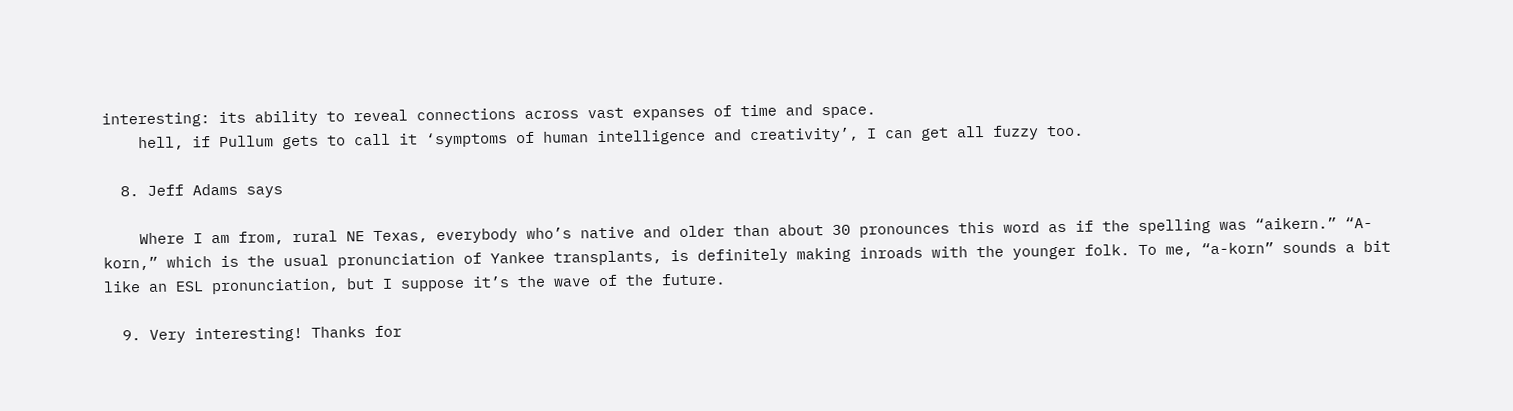interesting: its ability to reveal connections across vast expanses of time and space.
    hell, if Pullum gets to call it ‘symptoms of human intelligence and creativity’, I can get all fuzzy too.

  8. Jeff Adams says

    Where I am from, rural NE Texas, everybody who’s native and older than about 30 pronounces this word as if the spelling was “aikern.” “A-korn,” which is the usual pronunciation of Yankee transplants, is definitely making inroads with the younger folk. To me, “a-korn” sounds a bit like an ESL pronunciation, but I suppose it’s the wave of the future.

  9. Very interesting! Thanks for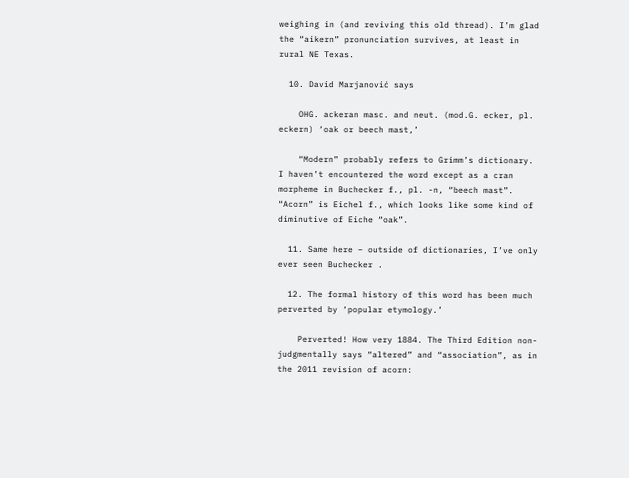weighing in (and reviving this old thread). I’m glad the “aikern” pronunciation survives, at least in rural NE Texas.

  10. David Marjanović says

    OHG. ackeran masc. and neut. (mod.G. ecker, pl. eckern) ‘oak or beech mast,’

    “Modern” probably refers to Grimm’s dictionary. I haven’t encountered the word except as a cran morpheme in Buchecker f., pl. -n, “beech mast”. “Acorn” is Eichel f., which looks like some kind of diminutive of Eiche “oak”.

  11. Same here – outside of dictionaries, I’ve only ever seen Buchecker .

  12. The formal history of this word has been much perverted by ‘popular etymology.’

    Perverted! How very 1884. The Third Edition non-judgmentally says “altered” and “association”, as in the 2011 revision of acorn: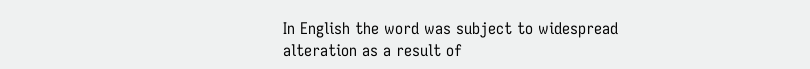In English the word was subject to widespread alteration as a result of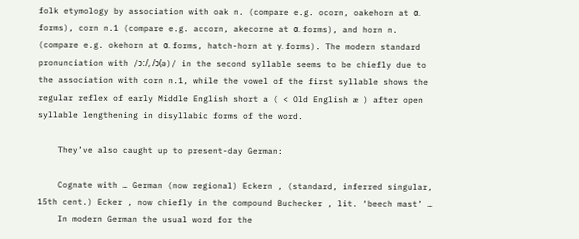folk etymology by association with oak n. (compare e.g. ocorn, oakehorn at α. forms), corn n.1 (compare e.g. accorn, akecorne at α. forms), and horn n. (compare e.g. okehorn at α. forms, hatch-horn at γ. forms). The modern standard pronunciation with /ɔː/, /ɔ(ə)/ in the second syllable seems to be chiefly due to the association with corn n.1, while the vowel of the first syllable shows the regular reflex of early Middle English short a ( < Old English æ ) after open syllable lengthening in disyllabic forms of the word.

    They’ve also caught up to present-day German:

    Cognate with … German (now regional) Eckern , (standard, inferred singular, 15th cent.) Ecker , now chiefly in the compound Buchecker , lit. ‘beech mast’ …
    In modern German the usual word for the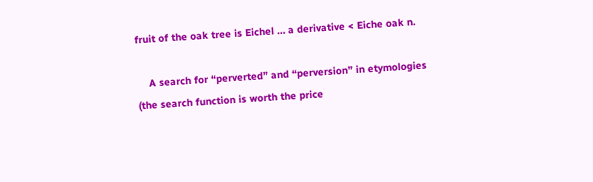fruit of the oak tree is Eichel … a derivative < Eiche oak n.

    A search for “perverted” and “perversion” in etymologies (the search function is worth the price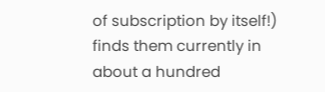of subscription by itself!) finds them currently in about a hundred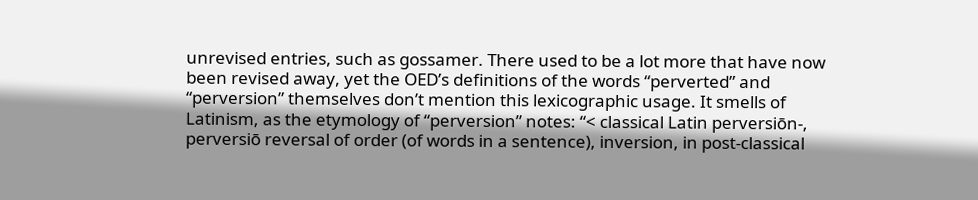unrevised entries, such as gossamer. There used to be a lot more that have now been revised away, yet the OED’s definitions of the words “perverted” and “perversion” themselves don’t mention this lexicographic usage. It smells of Latinism, as the etymology of “perversion” notes: “< classical Latin perversiōn-, perversiō reversal of order (of words in a sentence), inversion, in post-classical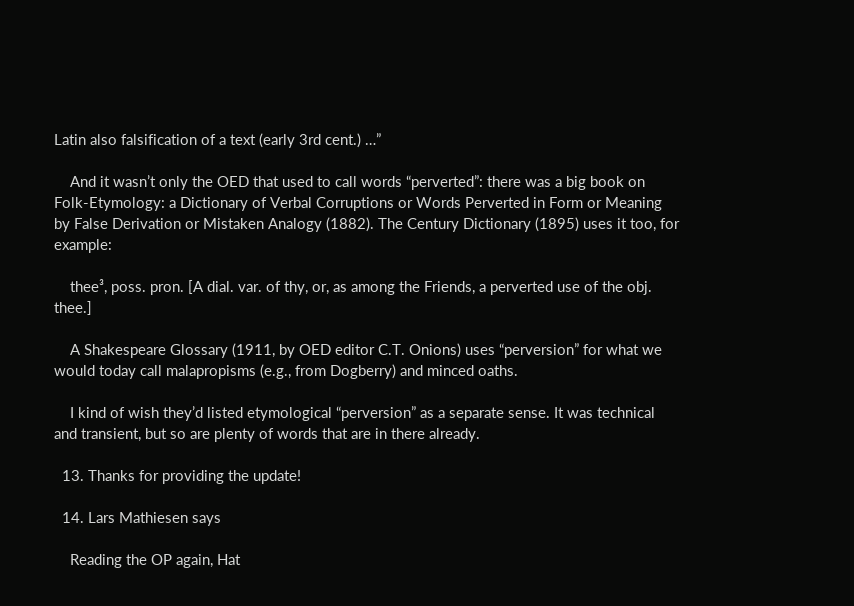Latin also falsification of a text (early 3rd cent.) …”

    And it wasn’t only the OED that used to call words “perverted”: there was a big book on Folk-Etymology: a Dictionary of Verbal Corruptions or Words Perverted in Form or Meaning by False Derivation or Mistaken Analogy (1882). The Century Dictionary (1895) uses it too, for example:

    thee³, poss. pron. [A dial. var. of thy, or, as among the Friends, a perverted use of the obj. thee.]

    A Shakespeare Glossary (1911, by OED editor C.T. Onions) uses “perversion” for what we would today call malapropisms (e.g., from Dogberry) and minced oaths.

    I kind of wish they’d listed etymological “perversion” as a separate sense. It was technical and transient, but so are plenty of words that are in there already.

  13. Thanks for providing the update!

  14. Lars Mathiesen says

    Reading the OP again, Hat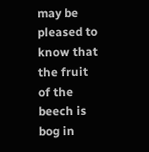may be pleased to know that the fruit of the beech is bog in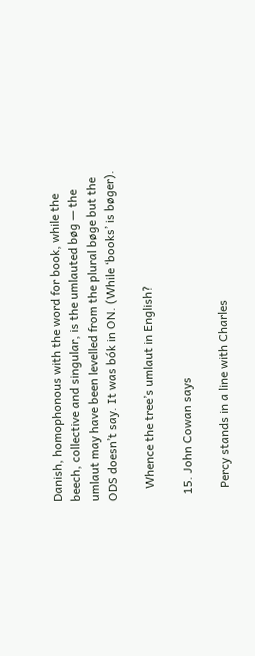Danish, homophonous with the word for book, while the beech, collective and singular, is the umlauted bøg — the umlaut may have been levelled from the plural bøge but the ODS doesn’t say. It was bók in ON. (While ‘books’ is bøger).

    Whence the tree’s umlaut in English?

  15. John Cowan says

    Percy stands in a line with Charles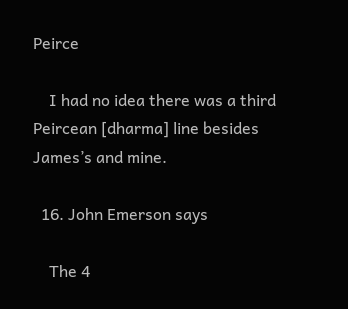Peirce

    I had no idea there was a third Peircean [dharma] line besides James’s and mine.

  16. John Emerson says

    The 4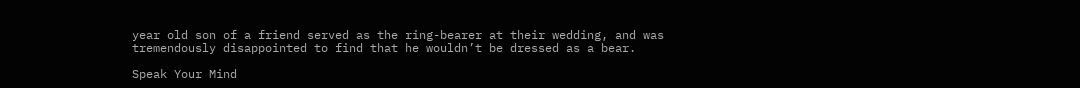year old son of a friend served as the ring-bearer at their wedding, and was tremendously disappointed to find that he wouldn’t be dressed as a bear.

Speak Your Mind